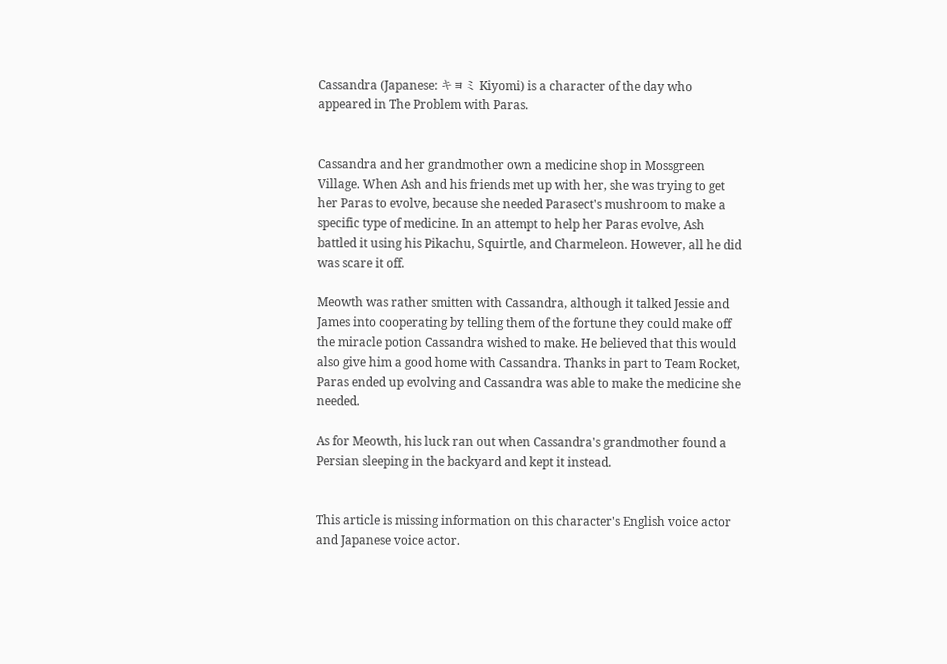Cassandra (Japanese: キヨミ Kiyomi) is a character of the day who appeared in The Problem with Paras.


Cassandra and her grandmother own a medicine shop in Mossgreen Village. When Ash and his friends met up with her, she was trying to get her Paras to evolve, because she needed Parasect's mushroom to make a specific type of medicine. In an attempt to help her Paras evolve, Ash battled it using his Pikachu, Squirtle, and Charmeleon. However, all he did was scare it off.

Meowth was rather smitten with Cassandra, although it talked Jessie and James into cooperating by telling them of the fortune they could make off the miracle potion Cassandra wished to make. He believed that this would also give him a good home with Cassandra. Thanks in part to Team Rocket, Paras ended up evolving and Cassandra was able to make the medicine she needed.

As for Meowth, his luck ran out when Cassandra's grandmother found a Persian sleeping in the backyard and kept it instead.


This article is missing information on this character's English voice actor and Japanese voice actor.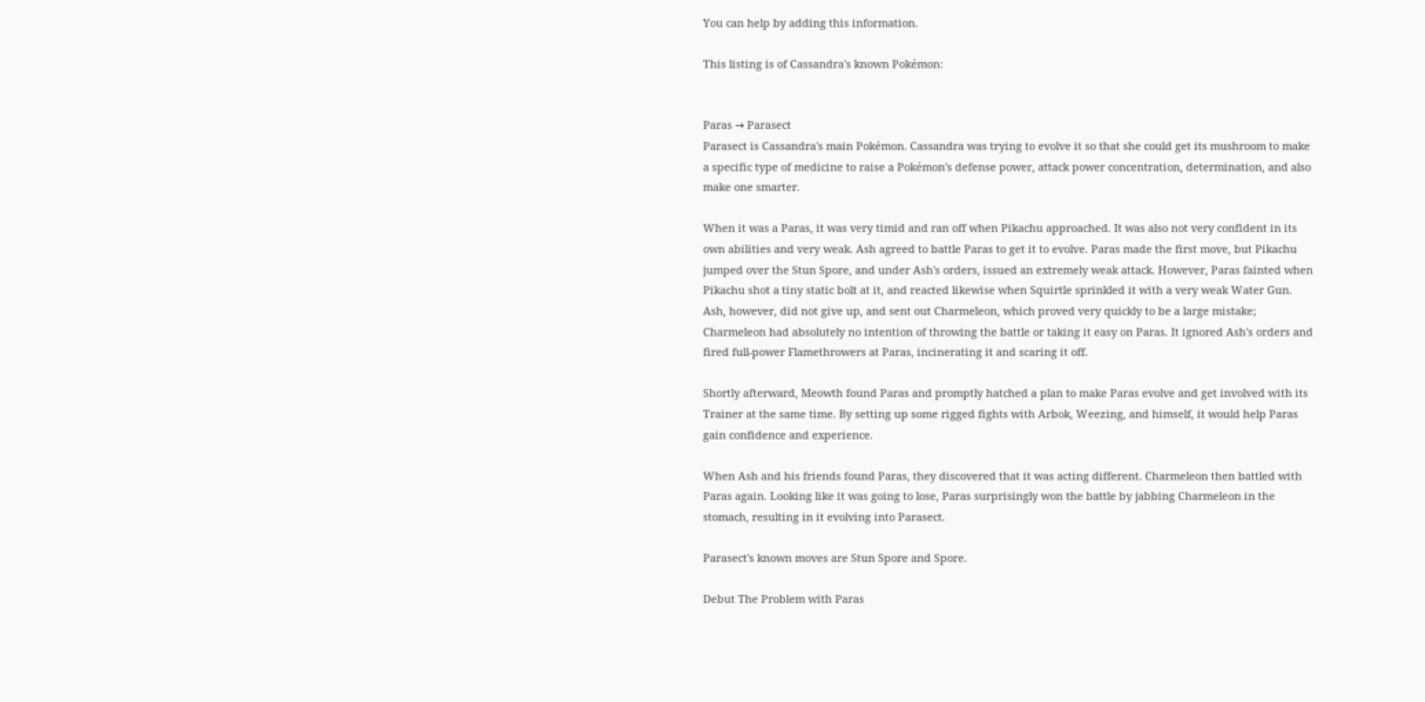You can help by adding this information.

This listing is of Cassandra's known Pokémon:


Paras → Parasect
Parasect is Cassandra's main Pokémon. Cassandra was trying to evolve it so that she could get its mushroom to make a specific type of medicine to raise a Pokémon's defense power, attack power concentration, determination, and also make one smarter.

When it was a Paras, it was very timid and ran off when Pikachu approached. It was also not very confident in its own abilities and very weak. Ash agreed to battle Paras to get it to evolve. Paras made the first move, but Pikachu jumped over the Stun Spore, and under Ash's orders, issued an extremely weak attack. However, Paras fainted when Pikachu shot a tiny static bolt at it, and reacted likewise when Squirtle sprinkled it with a very weak Water Gun. Ash, however, did not give up, and sent out Charmeleon, which proved very quickly to be a large mistake; Charmeleon had absolutely no intention of throwing the battle or taking it easy on Paras. It ignored Ash's orders and fired full-power Flamethrowers at Paras, incinerating it and scaring it off.

Shortly afterward, Meowth found Paras and promptly hatched a plan to make Paras evolve and get involved with its Trainer at the same time. By setting up some rigged fights with Arbok, Weezing, and himself, it would help Paras gain confidence and experience.

When Ash and his friends found Paras, they discovered that it was acting different. Charmeleon then battled with Paras again. Looking like it was going to lose, Paras surprisingly won the battle by jabbing Charmeleon in the stomach, resulting in it evolving into Parasect.

Parasect's known moves are Stun Spore and Spore.

Debut The Problem with Paras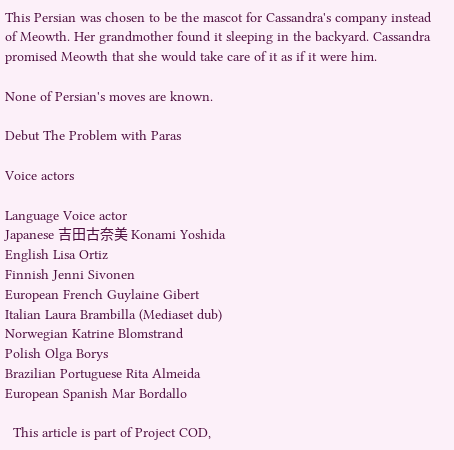This Persian was chosen to be the mascot for Cassandra's company instead of Meowth. Her grandmother found it sleeping in the backyard. Cassandra promised Meowth that she would take care of it as if it were him.

None of Persian's moves are known.

Debut The Problem with Paras

Voice actors

Language Voice actor
Japanese 吉田古奈美 Konami Yoshida
English Lisa Ortiz
Finnish Jenni Sivonen
European French Guylaine Gibert
Italian Laura Brambilla (Mediaset dub)
Norwegian Katrine Blomstrand
Polish Olga Borys
Brazilian Portuguese Rita Almeida
European Spanish Mar Bordallo

  This article is part of Project COD,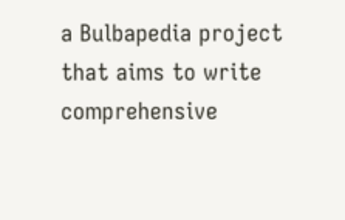a Bulbapedia project that aims to write comprehensive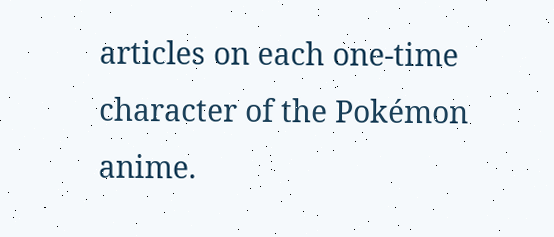articles on each one-time character of the Pokémon anime.